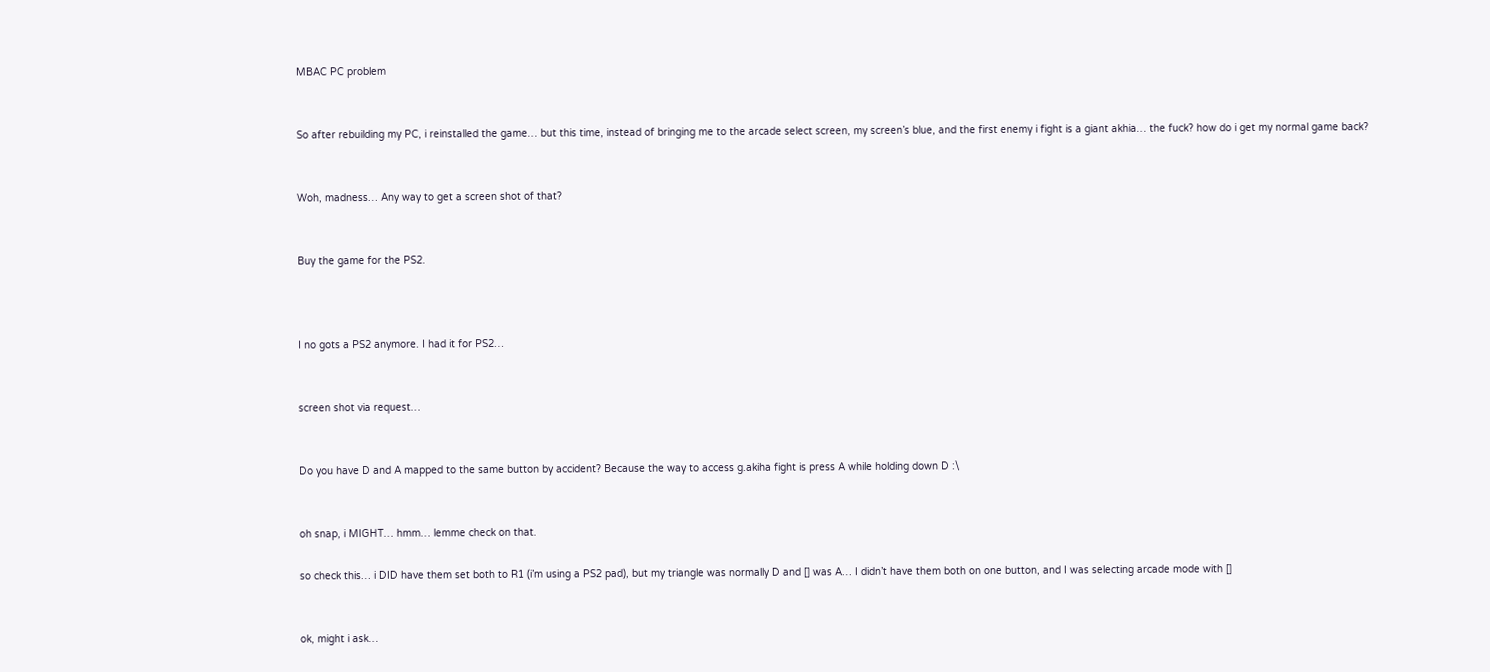MBAC PC problem


So after rebuilding my PC, i reinstalled the game… but this time, instead of bringing me to the arcade select screen, my screen’s blue, and the first enemy i fight is a giant akhia… the fuck? how do i get my normal game back?


Woh, madness… Any way to get a screen shot of that?


Buy the game for the PS2.



I no gots a PS2 anymore. I had it for PS2…


screen shot via request…


Do you have D and A mapped to the same button by accident? Because the way to access g.akiha fight is press A while holding down D :\


oh snap, i MIGHT… hmm… lemme check on that.

so check this… i DID have them set both to R1 (i’m using a PS2 pad), but my triangle was normally D and [] was A… I didn’t have them both on one button, and I was selecting arcade mode with []


ok, might i ask…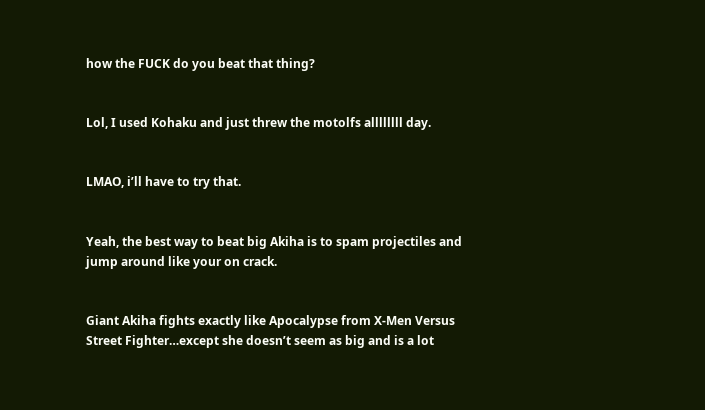how the FUCK do you beat that thing?


Lol, I used Kohaku and just threw the motolfs allllllll day.


LMAO, i’ll have to try that.


Yeah, the best way to beat big Akiha is to spam projectiles and jump around like your on crack.


Giant Akiha fights exactly like Apocalypse from X-Men Versus Street Fighter…except she doesn’t seem as big and is a lot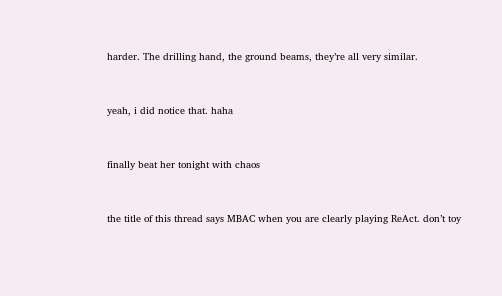harder. The drilling hand, the ground beams, they’re all very similar.


yeah, i did notice that. haha


finally beat her tonight with chaos


the title of this thread says MBAC when you are clearly playing ReAct. don’t toy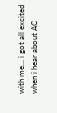with me… i got all excited when i hear about AC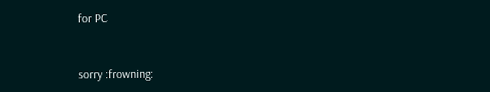for PC


sorry :frowning: